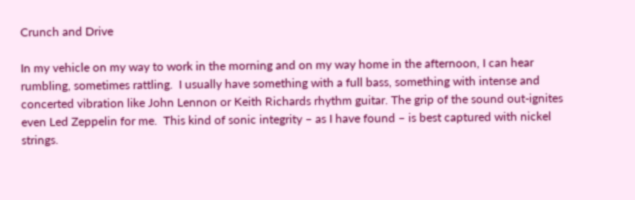Crunch and Drive

In my vehicle on my way to work in the morning and on my way home in the afternoon, I can hear rumbling, sometimes rattling.  I usually have something with a full bass, something with intense and concerted vibration like John Lennon or Keith Richards rhythm guitar. The grip of the sound out-ignites even Led Zeppelin for me.  This kind of sonic integrity – as I have found – is best captured with nickel strings.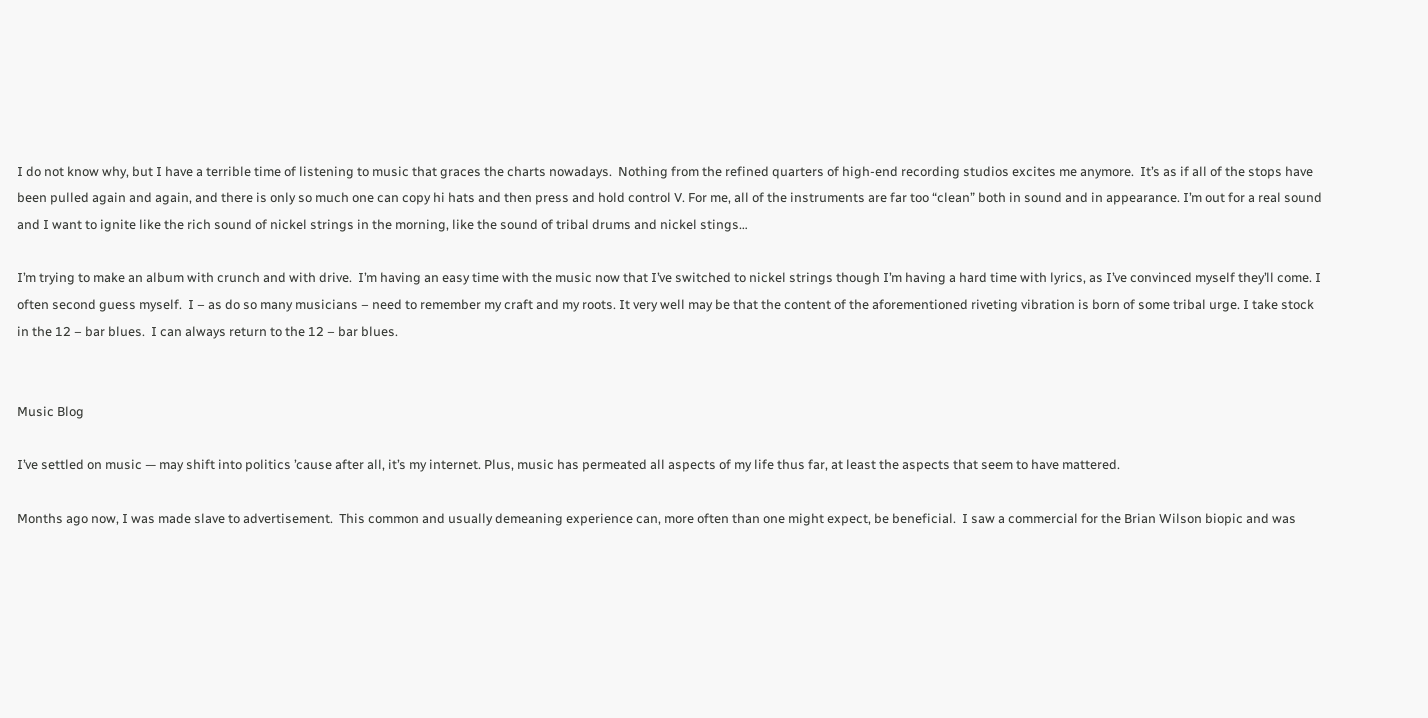I do not know why, but I have a terrible time of listening to music that graces the charts nowadays.  Nothing from the refined quarters of high-end recording studios excites me anymore.  It’s as if all of the stops have been pulled again and again, and there is only so much one can copy hi hats and then press and hold control V. For me, all of the instruments are far too “clean” both in sound and in appearance. I’m out for a real sound and I want to ignite like the rich sound of nickel strings in the morning, like the sound of tribal drums and nickel stings…

I’m trying to make an album with crunch and with drive.  I’m having an easy time with the music now that I’ve switched to nickel strings though I’m having a hard time with lyrics, as I’ve convinced myself they’ll come. I often second guess myself.  I – as do so many musicians – need to remember my craft and my roots. It very well may be that the content of the aforementioned riveting vibration is born of some tribal urge. I take stock in the 12 – bar blues.  I can always return to the 12 – bar blues.


Music Blog

I’ve settled on music — may shift into politics ’cause after all, it’s my internet. Plus, music has permeated all aspects of my life thus far, at least the aspects that seem to have mattered.

Months ago now, I was made slave to advertisement.  This common and usually demeaning experience can, more often than one might expect, be beneficial.  I saw a commercial for the Brian Wilson biopic and was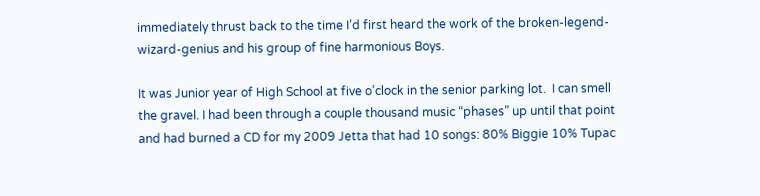immediately thrust back to the time I’d first heard the work of the broken-legend-wizard-genius and his group of fine harmonious Boys.

It was Junior year of High School at five o’clock in the senior parking lot.  I can smell the gravel. I had been through a couple thousand music “phases” up until that point and had burned a CD for my 2009 Jetta that had 10 songs: 80% Biggie 10% Tupac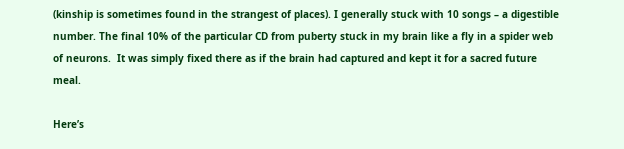(kinship is sometimes found in the strangest of places). I generally stuck with 10 songs – a digestible number. The final 10% of the particular CD from puberty stuck in my brain like a fly in a spider web of neurons.  It was simply fixed there as if the brain had captured and kept it for a sacred future meal.

Here’s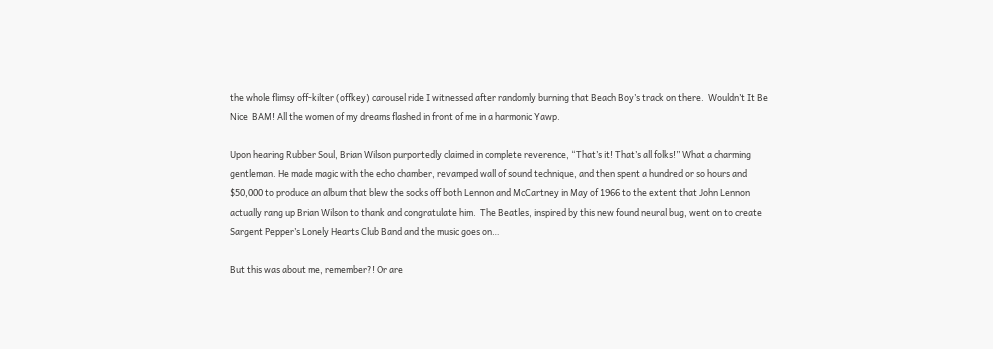the whole flimsy off-kilter (offkey) carousel ride I witnessed after randomly burning that Beach Boy’s track on there.  Wouldn’t It Be Nice  BAM! All the women of my dreams flashed in front of me in a harmonic Yawp.

Upon hearing Rubber Soul, Brian Wilson purportedly claimed in complete reverence, “That’s it! That’s all folks!” What a charming gentleman. He made magic with the echo chamber, revamped wall of sound technique, and then spent a hundred or so hours and $50,000 to produce an album that blew the socks off both Lennon and McCartney in May of 1966 to the extent that John Lennon actually rang up Brian Wilson to thank and congratulate him.  The Beatles, inspired by this new found neural bug, went on to create Sargent Pepper’s Lonely Hearts Club Band and the music goes on…

But this was about me, remember?! Or are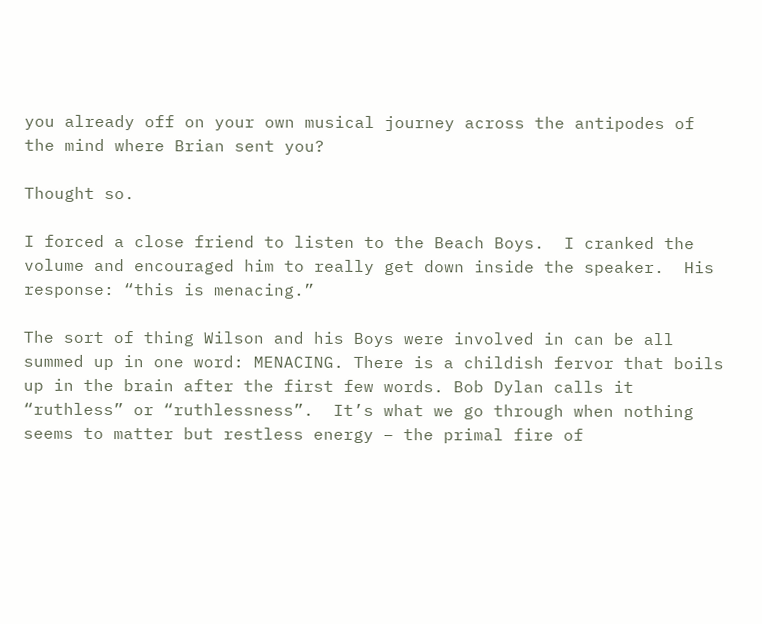you already off on your own musical journey across the antipodes of the mind where Brian sent you?

Thought so.

I forced a close friend to listen to the Beach Boys.  I cranked the volume and encouraged him to really get down inside the speaker.  His response: “this is menacing.”

The sort of thing Wilson and his Boys were involved in can be all summed up in one word: MENACING. There is a childish fervor that boils up in the brain after the first few words. Bob Dylan calls it “ruthless” or “ruthlessness”.  It’s what we go through when nothing seems to matter but restless energy – the primal fire of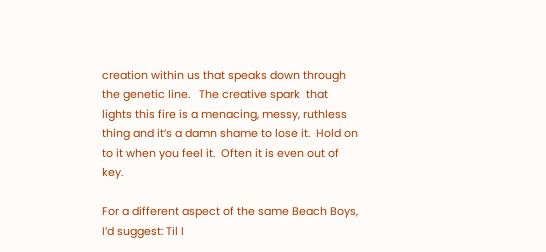creation within us that speaks down through the genetic line.   The creative spark  that lights this fire is a menacing, messy, ruthless thing and it’s a damn shame to lose it.  Hold on to it when you feel it.  Often it is even out of key.

For a different aspect of the same Beach Boys, I’d suggest: Til I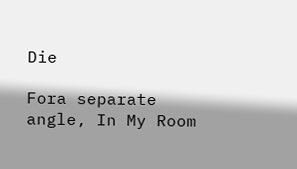Die

Fora separate angle, In My Room